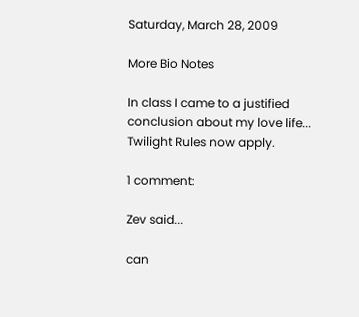Saturday, March 28, 2009

More Bio Notes

In class I came to a justified conclusion about my love life...
Twilight Rules now apply.

1 comment:

Zev said...

can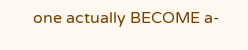one actually BECOME a-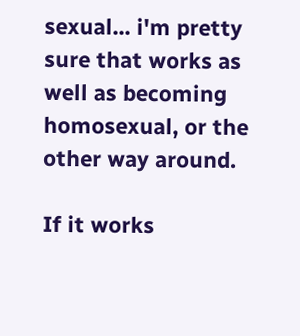sexual... i'm pretty sure that works as well as becoming homosexual, or the other way around.

If it works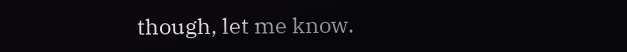though, let me know.